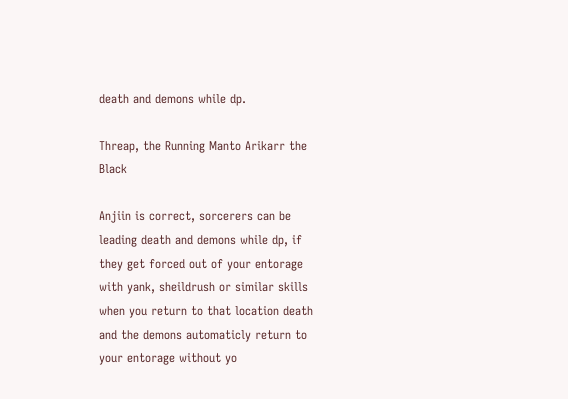death and demons while dp.

Threap, the Running Manto Arikarr the Black

Anjiin is correct, sorcerers can be leading death and demons while dp, if they get forced out of your entorage with yank, sheildrush or similar skills when you return to that location death and the demons automaticly return to your entorage without yo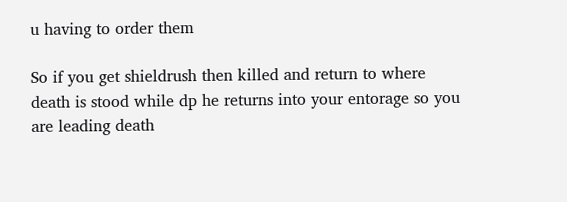u having to order them

So if you get shieldrush then killed and return to where death is stood while dp he returns into your entorage so you are leading death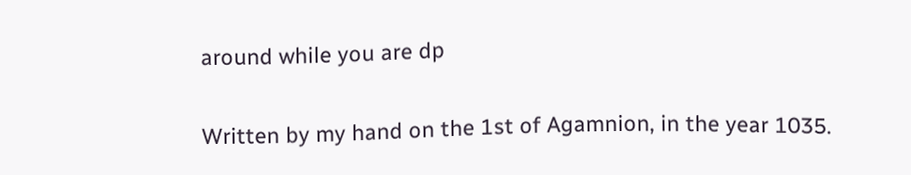around while you are dp

Written by my hand on the 1st of Agamnion, in the year 1035.